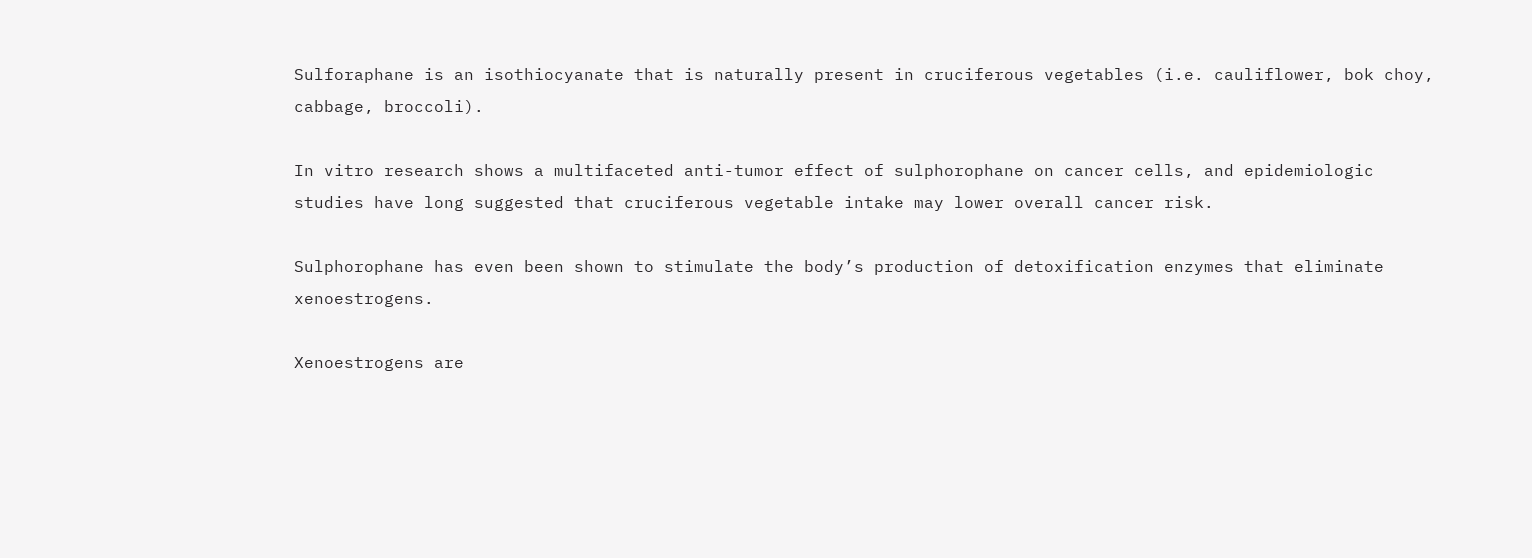Sulforaphane is an isothiocyanate that is naturally present in cruciferous vegetables (i.e. cauliflower, bok choy, cabbage, broccoli).

In vitro research shows a multifaceted anti-tumor effect of sulphorophane on cancer cells, and epidemiologic studies have long suggested that cruciferous vegetable intake may lower overall cancer risk.

Sulphorophane has even been shown to stimulate the body’s production of detoxification enzymes that eliminate xenoestrogens.

Xenoestrogens are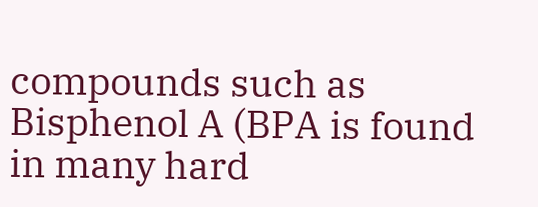compounds such as Bisphenol A (BPA is found in many hard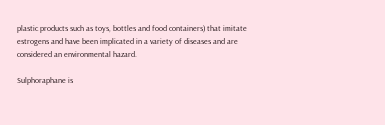plastic products such as toys, bottles and food containers) that imitate estrogens and have been implicated in a variety of diseases and are considered an environmental hazard.

Sulphoraphane is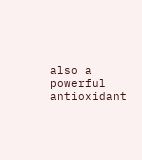also a powerful antioxidant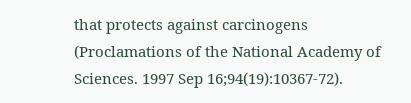that protects against carcinogens (Proclamations of the National Academy of Sciences. 1997 Sep 16;94(19):10367-72).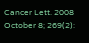Cancer Lett. 2008 October 8; 269(2):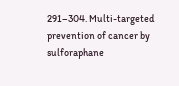291–304. Multi-targeted prevention of cancer by sulforaphane